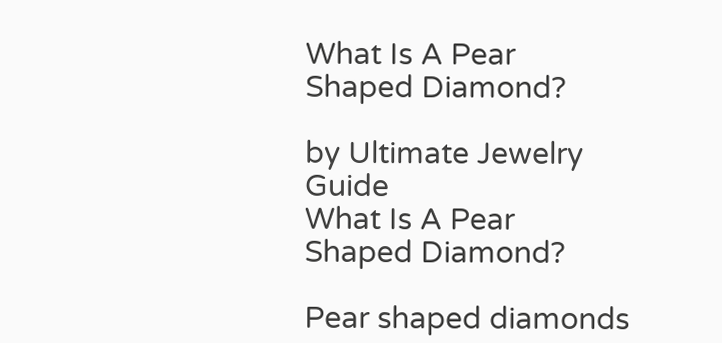What Is A Pear Shaped Diamond?

by Ultimate Jewelry Guide
What Is A Pear Shaped Diamond?

Pear shaped diamonds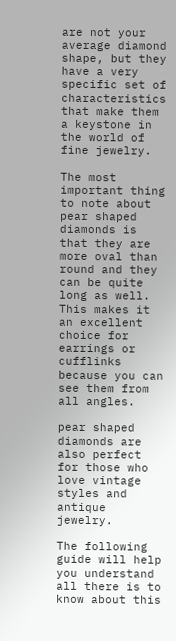are not your average diamond shape, but they have a very specific set of characteristics that make them a keystone in the world of fine jewelry.

The most important thing to note about pear shaped diamonds is that they are more oval than round and they can be quite long as well. This makes it an excellent choice for earrings or cufflinks because you can see them from all angles.

pear shaped diamonds are also perfect for those who love vintage styles and antique jewelry.

The following guide will help you understand all there is to know about this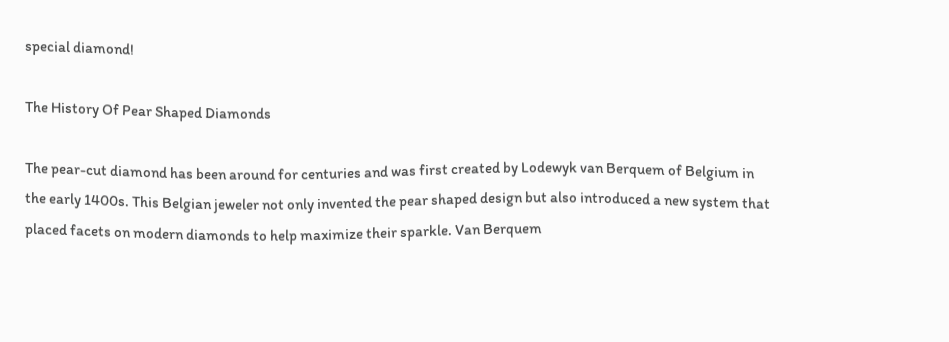special diamond!

The History Of Pear Shaped Diamonds

The pear-cut diamond has been around for centuries and was first created by Lodewyk van Berquem of Belgium in the early 1400s. This Belgian jeweler not only invented the pear shaped design but also introduced a new system that placed facets on modern diamonds to help maximize their sparkle. Van Berquem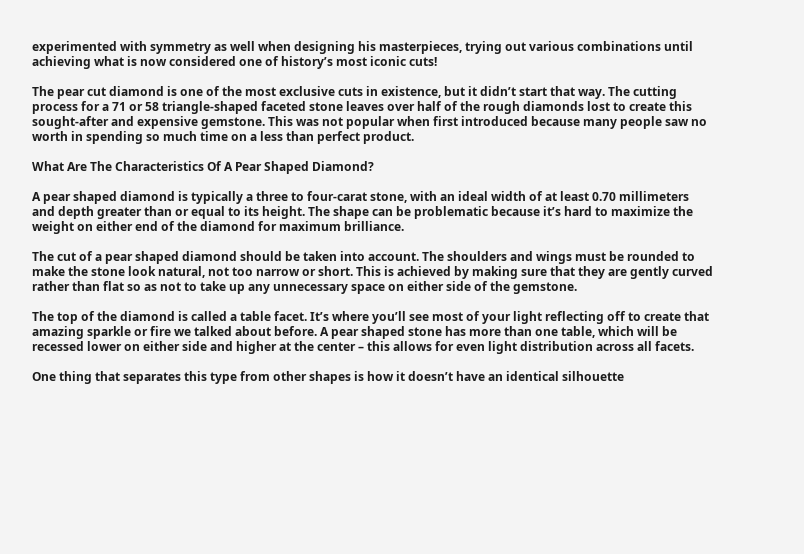experimented with symmetry as well when designing his masterpieces, trying out various combinations until achieving what is now considered one of history’s most iconic cuts!

The pear cut diamond is one of the most exclusive cuts in existence, but it didn’t start that way. The cutting process for a 71 or 58 triangle-shaped faceted stone leaves over half of the rough diamonds lost to create this sought-after and expensive gemstone. This was not popular when first introduced because many people saw no worth in spending so much time on a less than perfect product.

What Are The Characteristics Of A Pear Shaped Diamond?

A pear shaped diamond is typically a three to four-carat stone, with an ideal width of at least 0.70 millimeters and depth greater than or equal to its height. The shape can be problematic because it’s hard to maximize the weight on either end of the diamond for maximum brilliance.

The cut of a pear shaped diamond should be taken into account. The shoulders and wings must be rounded to make the stone look natural, not too narrow or short. This is achieved by making sure that they are gently curved rather than flat so as not to take up any unnecessary space on either side of the gemstone.

The top of the diamond is called a table facet. It’s where you’ll see most of your light reflecting off to create that amazing sparkle or fire we talked about before. A pear shaped stone has more than one table, which will be recessed lower on either side and higher at the center – this allows for even light distribution across all facets.

One thing that separates this type from other shapes is how it doesn’t have an identical silhouette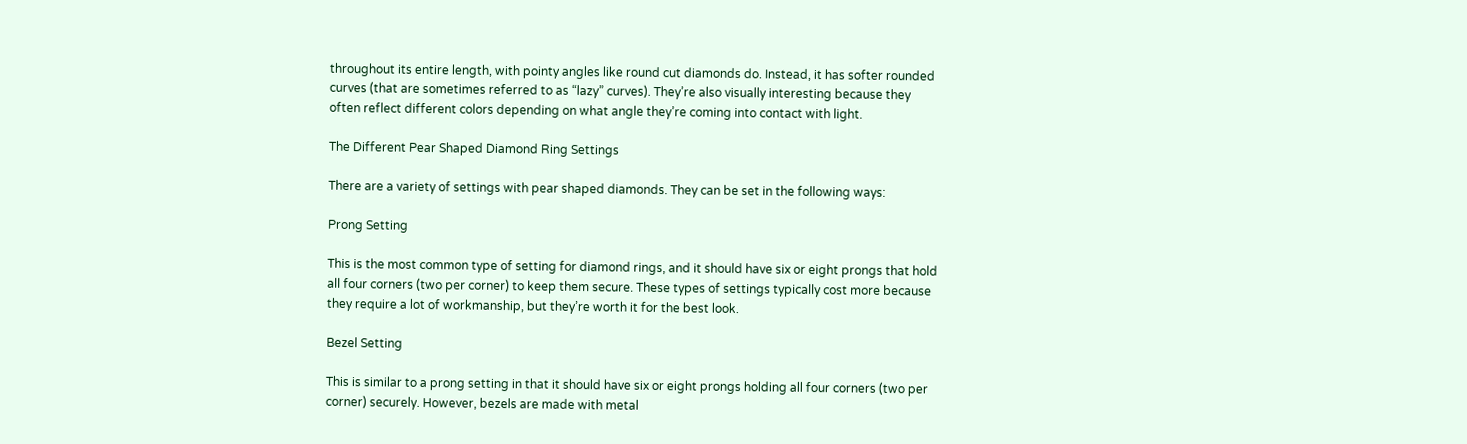throughout its entire length, with pointy angles like round cut diamonds do. Instead, it has softer rounded curves (that are sometimes referred to as “lazy” curves). They’re also visually interesting because they often reflect different colors depending on what angle they’re coming into contact with light.

The Different Pear Shaped Diamond Ring Settings

There are a variety of settings with pear shaped diamonds. They can be set in the following ways:

Prong Setting

This is the most common type of setting for diamond rings, and it should have six or eight prongs that hold all four corners (two per corner) to keep them secure. These types of settings typically cost more because they require a lot of workmanship, but they’re worth it for the best look.

Bezel Setting

This is similar to a prong setting in that it should have six or eight prongs holding all four corners (two per corner) securely. However, bezels are made with metal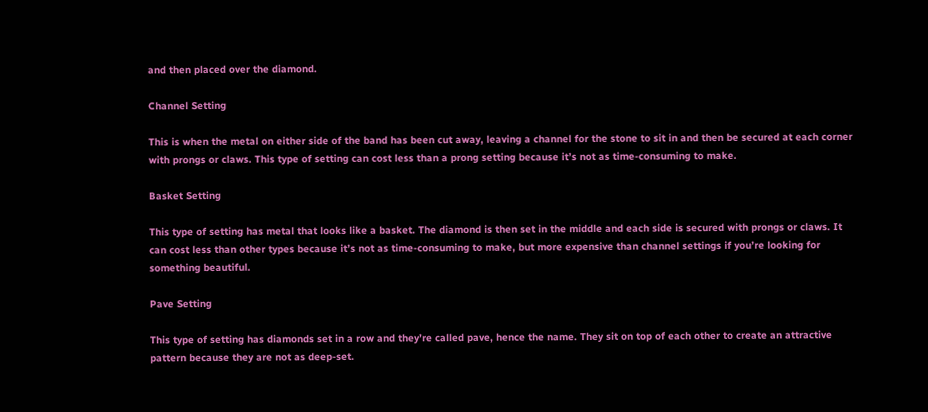and then placed over the diamond.

Channel Setting

This is when the metal on either side of the band has been cut away, leaving a channel for the stone to sit in and then be secured at each corner with prongs or claws. This type of setting can cost less than a prong setting because it’s not as time-consuming to make.

Basket Setting

This type of setting has metal that looks like a basket. The diamond is then set in the middle and each side is secured with prongs or claws. It can cost less than other types because it’s not as time-consuming to make, but more expensive than channel settings if you’re looking for something beautiful.

Pave Setting

This type of setting has diamonds set in a row and they’re called pave, hence the name. They sit on top of each other to create an attractive pattern because they are not as deep-set.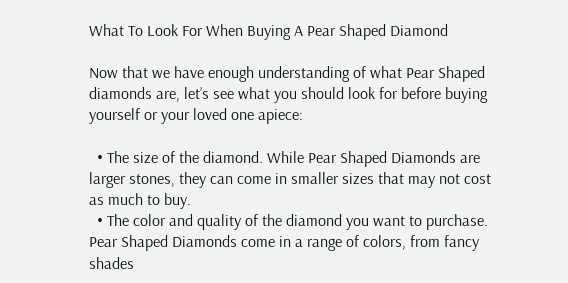What To Look For When Buying A Pear Shaped Diamond

Now that we have enough understanding of what Pear Shaped diamonds are, let’s see what you should look for before buying yourself or your loved one apiece:

  • The size of the diamond. While Pear Shaped Diamonds are larger stones, they can come in smaller sizes that may not cost as much to buy.
  • The color and quality of the diamond you want to purchase. Pear Shaped Diamonds come in a range of colors, from fancy shades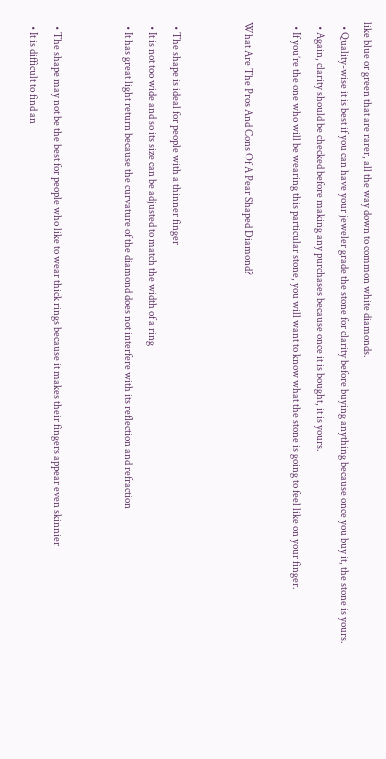like blue or green that are rarer, all the way down to common white diamonds.
  • Quality-wise it is best if you can have your jeweler grade the stone for clarity before buying anything because once you buy it, the stone is yours.
  • Again, clarity should be checked before making any purchases because once it is bought, it is yours.
  • If you’re the one who will be wearing this particular stone, you will want to know what the stone is going to feel like on your finger.

What Are The Pros And Cons Of A Pear Shaped Diamond?


  • The shape is ideal for people with a thinner finger
  • It is not too wide and so its size can be adjusted to match the width of a ring
  • It has great light return because the curvature of the diamond does not interfere with its reflection and refraction


  • The shape may not be the best for people who like to wear thick rings because it makes their fingers appear even skinnier
  • It is difficult to find an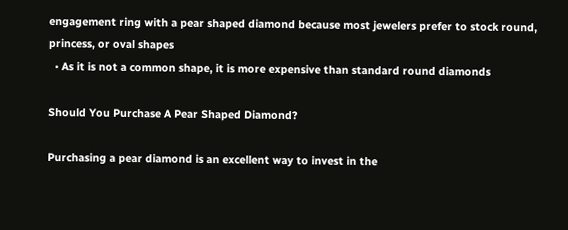engagement ring with a pear shaped diamond because most jewelers prefer to stock round, princess, or oval shapes
  • As it is not a common shape, it is more expensive than standard round diamonds

Should You Purchase A Pear Shaped Diamond?

Purchasing a pear diamond is an excellent way to invest in the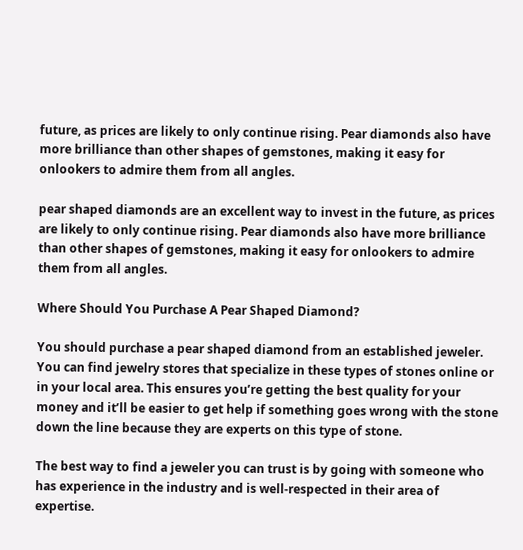future, as prices are likely to only continue rising. Pear diamonds also have more brilliance than other shapes of gemstones, making it easy for onlookers to admire them from all angles.

pear shaped diamonds are an excellent way to invest in the future, as prices are likely to only continue rising. Pear diamonds also have more brilliance than other shapes of gemstones, making it easy for onlookers to admire them from all angles.

Where Should You Purchase A Pear Shaped Diamond?

You should purchase a pear shaped diamond from an established jeweler. You can find jewelry stores that specialize in these types of stones online or in your local area. This ensures you’re getting the best quality for your money and it’ll be easier to get help if something goes wrong with the stone down the line because they are experts on this type of stone.

The best way to find a jeweler you can trust is by going with someone who has experience in the industry and is well-respected in their area of expertise.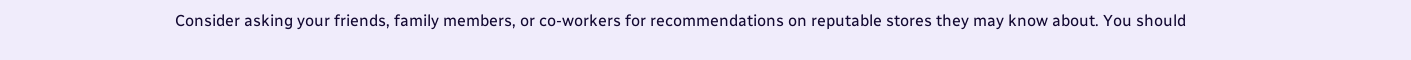Consider asking your friends, family members, or co-workers for recommendations on reputable stores they may know about. You should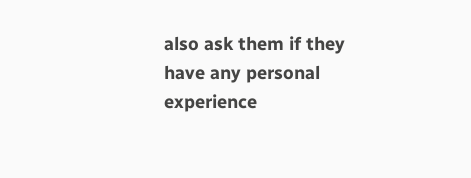also ask them if they have any personal experience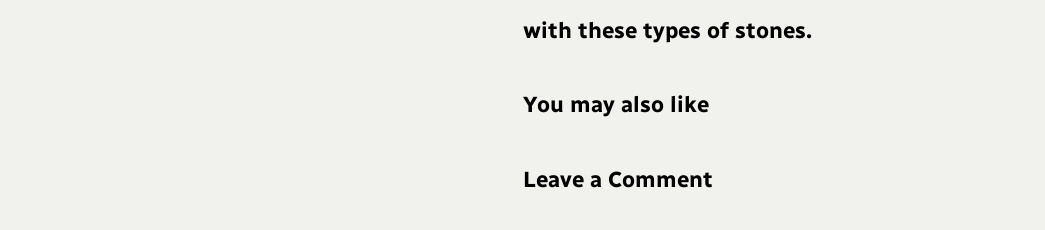with these types of stones.

You may also like

Leave a Comment